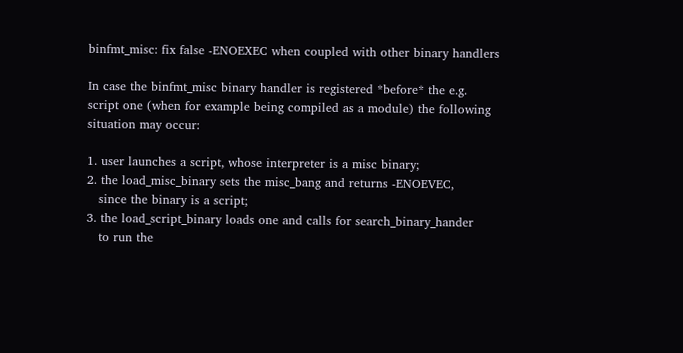binfmt_misc: fix false -ENOEXEC when coupled with other binary handlers

In case the binfmt_misc binary handler is registered *before* the e.g.
script one (when for example being compiled as a module) the following
situation may occur:

1. user launches a script, whose interpreter is a misc binary;
2. the load_misc_binary sets the misc_bang and returns -ENOEVEC,
   since the binary is a script;
3. the load_script_binary loads one and calls for search_binary_hander
   to run the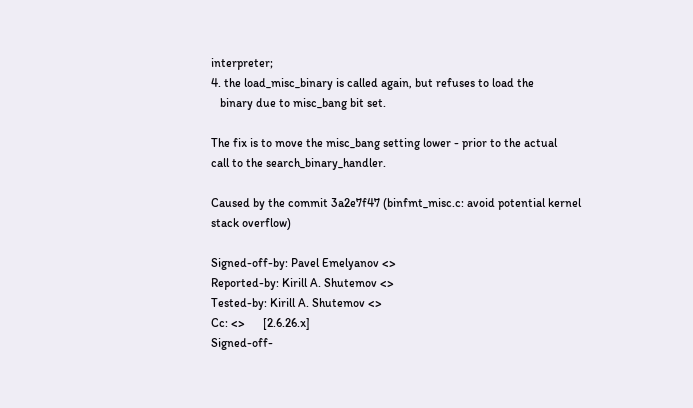interpreter;
4. the load_misc_binary is called again, but refuses to load the
   binary due to misc_bang bit set.

The fix is to move the misc_bang setting lower - prior to the actual
call to the search_binary_handler.

Caused by the commit 3a2e7f47 (binfmt_misc.c: avoid potential kernel
stack overflow)

Signed-off-by: Pavel Emelyanov <>
Reported-by: Kirill A. Shutemov <>
Tested-by: Kirill A. Shutemov <>
Cc: <>      [2.6.26.x]
Signed-off-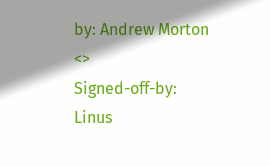by: Andrew Morton <>
Signed-off-by: Linus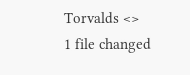Torvalds <>
1 file changed